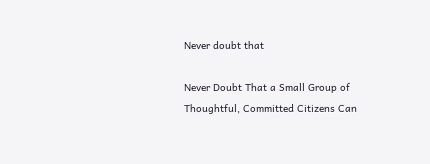Never doubt that

Never Doubt That a Small Group of Thoughtful, Committed Citizens Can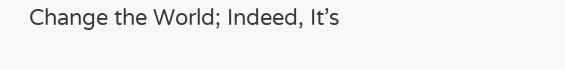Change the World; Indeed, It’s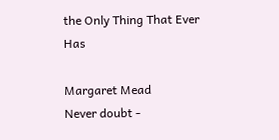the Only Thing That Ever Has

Margaret Mead
Never doubt -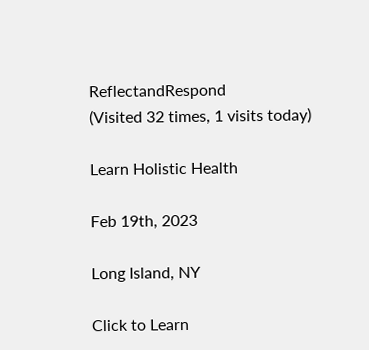ReflectandRespond
(Visited 32 times, 1 visits today)

Learn Holistic Health

Feb 19th, 2023

Long Island, NY

Click to Learn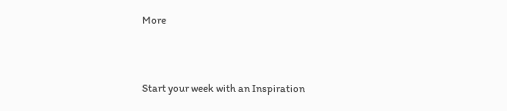More


Start your week with an Inspiration